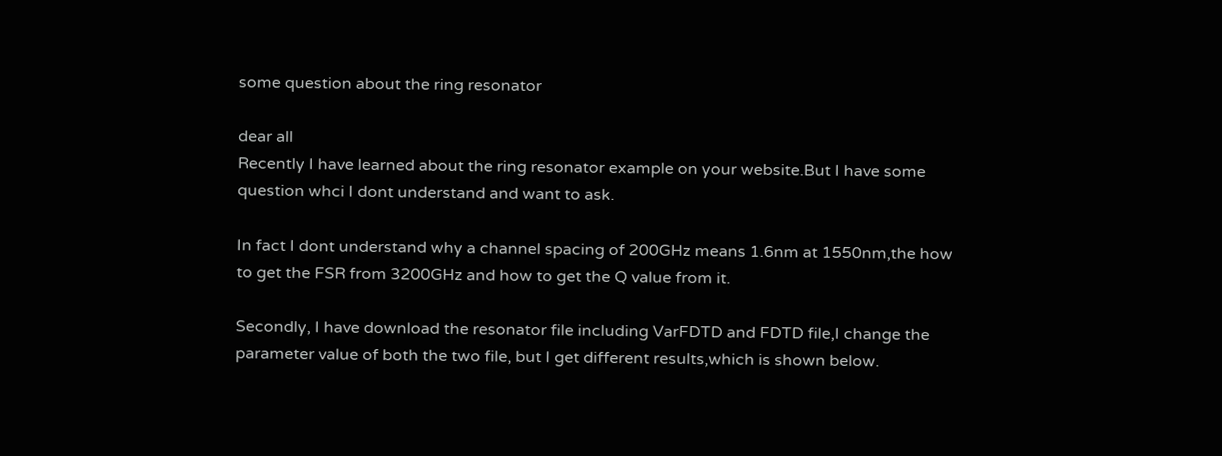some question about the ring resonator

dear all
Recently I have learned about the ring resonator example on your website.But I have some question whci I dont understand and want to ask.

In fact I dont understand why a channel spacing of 200GHz means 1.6nm at 1550nm,the how to get the FSR from 3200GHz and how to get the Q value from it.

Secondly, I have download the resonator file including VarFDTD and FDTD file,I change the parameter value of both the two file, but I get different results,which is shown below.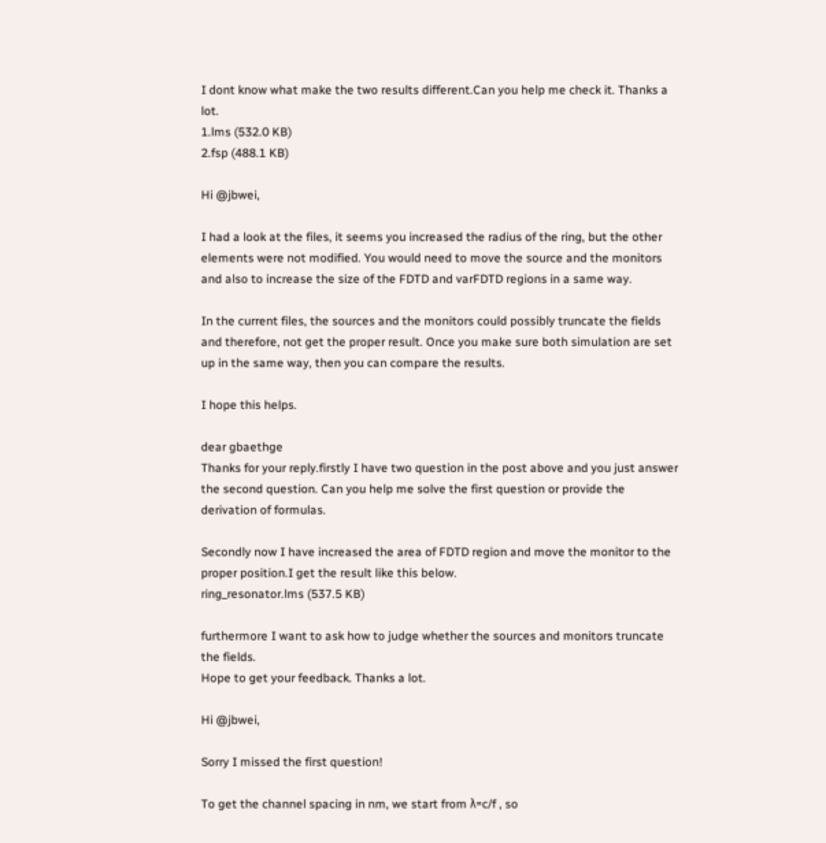I dont know what make the two results different.Can you help me check it. Thanks a lot.
1.lms (532.0 KB)
2.fsp (488.1 KB)

Hi @jbwei,

I had a look at the files, it seems you increased the radius of the ring, but the other elements were not modified. You would need to move the source and the monitors and also to increase the size of the FDTD and varFDTD regions in a same way.

In the current files, the sources and the monitors could possibly truncate the fields and therefore, not get the proper result. Once you make sure both simulation are set up in the same way, then you can compare the results.

I hope this helps.

dear gbaethge
Thanks for your reply.firstly I have two question in the post above and you just answer the second question. Can you help me solve the first question or provide the derivation of formulas.

Secondly now I have increased the area of FDTD region and move the monitor to the proper position.I get the result like this below.
ring_resonator.lms (537.5 KB)

furthermore I want to ask how to judge whether the sources and monitors truncate the fields.
Hope to get your feedback. Thanks a lot.

Hi @jbwei,

Sorry I missed the first question!

To get the channel spacing in nm, we start from λ=c/f , so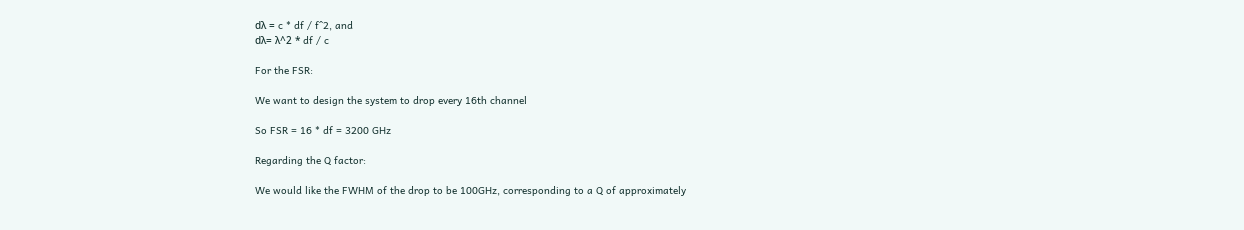dλ = c * df / f^2, and
dλ= λ^2 * df / c

For the FSR:

We want to design the system to drop every 16th channel

So FSR = 16 * df = 3200 GHz

Regarding the Q factor:

We would like the FWHM of the drop to be 100GHz, corresponding to a Q of approximately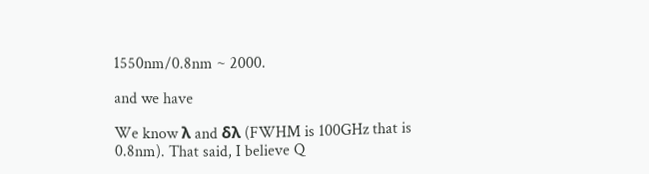1550nm/0.8nm ~ 2000.

and we have

We know λ and δλ (FWHM is 100GHz that is 0.8nm). That said, I believe Q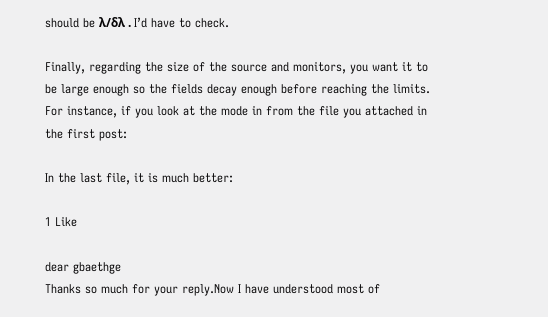should be λ/δλ . I’d have to check.

Finally, regarding the size of the source and monitors, you want it to be large enough so the fields decay enough before reaching the limits. For instance, if you look at the mode in from the file you attached in the first post:

In the last file, it is much better:

1 Like

dear gbaethge
Thanks so much for your reply.Now I have understood most of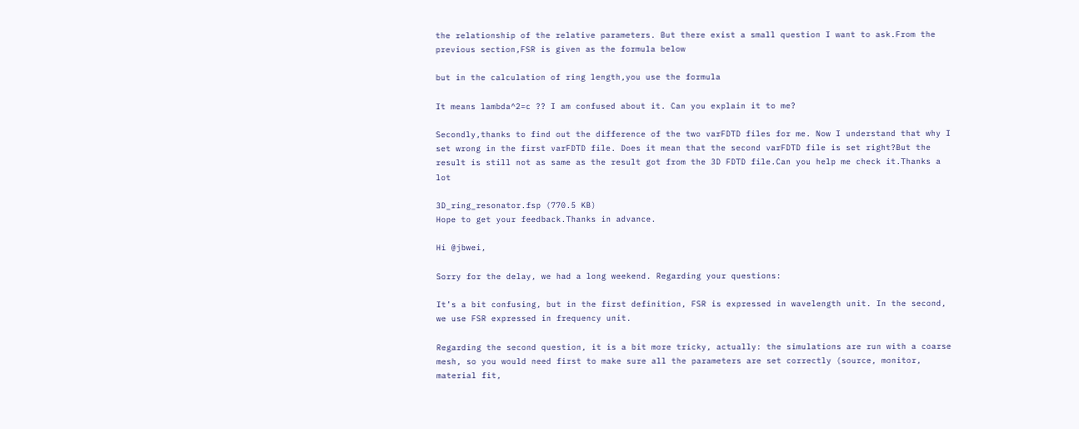the relationship of the relative parameters. But there exist a small question I want to ask.From the previous section,FSR is given as the formula below

but in the calculation of ring length,you use the formula

It means lambda^2=c ?? I am confused about it. Can you explain it to me?

Secondly,thanks to find out the difference of the two varFDTD files for me. Now I understand that why I set wrong in the first varFDTD file. Does it mean that the second varFDTD file is set right?But the result is still not as same as the result got from the 3D FDTD file.Can you help me check it.Thanks a lot

3D_ring_resonator.fsp (770.5 KB)
Hope to get your feedback.Thanks in advance.

Hi @jbwei,

Sorry for the delay, we had a long weekend. Regarding your questions:

It’s a bit confusing, but in the first definition, FSR is expressed in wavelength unit. In the second, we use FSR expressed in frequency unit.

Regarding the second question, it is a bit more tricky, actually: the simulations are run with a coarse mesh, so you would need first to make sure all the parameters are set correctly (source, monitor, material fit,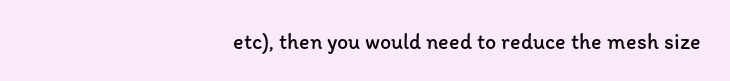etc), then you would need to reduce the mesh size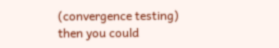(convergence testing) then you could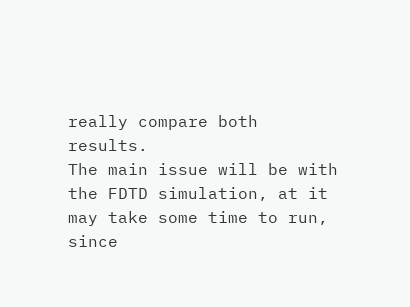really compare both results.
The main issue will be with the FDTD simulation, at it may take some time to run, since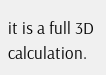it is a full 3D calculation.